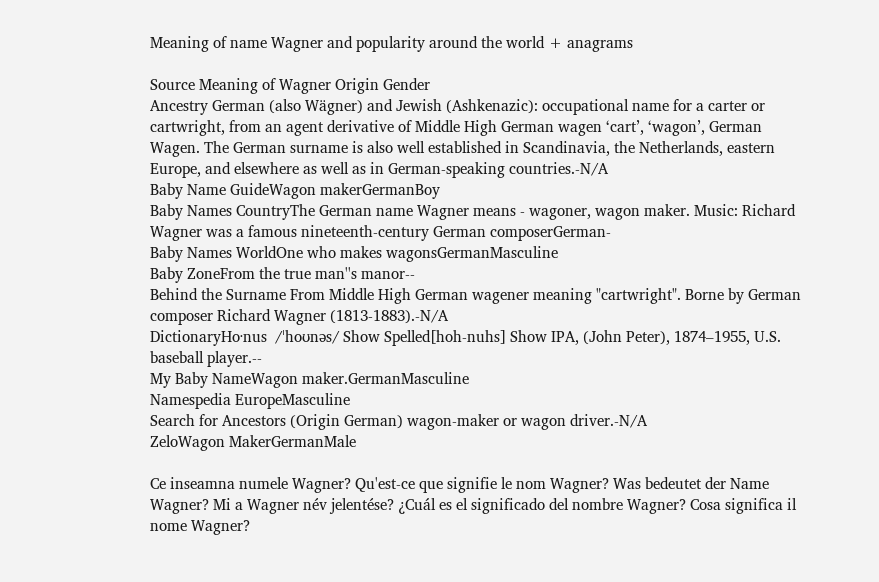Meaning of name Wagner and popularity around the world + anagrams

Source Meaning of Wagner Origin Gender
Ancestry German (also Wägner) and Jewish (Ashkenazic): occupational name for a carter or cartwright, from an agent derivative of Middle High German wagen ‘cart’, ‘wagon’, German Wagen. The German surname is also well established in Scandinavia, the Netherlands, eastern Europe, and elsewhere as well as in German-speaking countries.-N/A
Baby Name GuideWagon makerGermanBoy
Baby Names CountryThe German name Wagner means - wagoner, wagon maker. Music: Richard Wagner was a famous nineteenth-century German composerGerman-
Baby Names WorldOne who makes wagonsGermanMasculine
Baby ZoneFrom the true man''s manor--
Behind the Surname From Middle High German wagener meaning "cartwright". Borne by German composer Richard Wagner (1813-1883).-N/A
DictionaryHo·nus  /ˈhoʊnəs/ Show Spelled[hoh-nuhs] Show IPA, (John Peter), 1874–1955, U.S. baseball player.--
My Baby NameWagon maker.GermanMasculine
Namespedia EuropeMasculine
Search for Ancestors (Origin German) wagon-maker or wagon driver.-N/A
ZeloWagon MakerGermanMale

Ce inseamna numele Wagner? Qu'est-ce que signifie le nom Wagner? Was bedeutet der Name Wagner? Mi a Wagner név jelentése? ¿Cuál es el significado del nombre Wagner? Cosa significa il nome Wagner?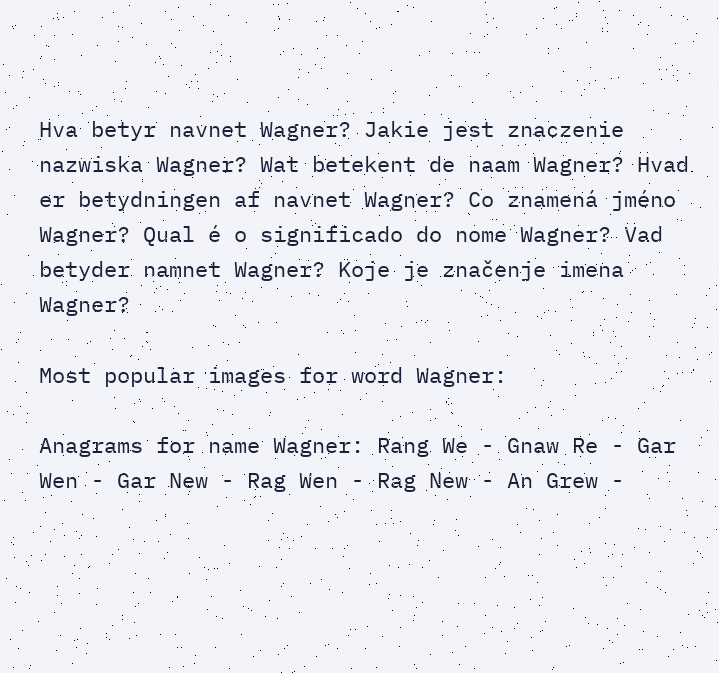Hva betyr navnet Wagner? Jakie jest znaczenie nazwiska Wagner? Wat betekent de naam Wagner? Hvad er betydningen af navnet Wagner? Co znamená jméno Wagner? Qual é o significado do nome Wagner? Vad betyder namnet Wagner? Koje je značenje imena Wagner?

Most popular images for word Wagner:

Anagrams for name Wagner: Rang We - Gnaw Re - Gar Wen - Gar New - Rag Wen - Rag New - An Grew -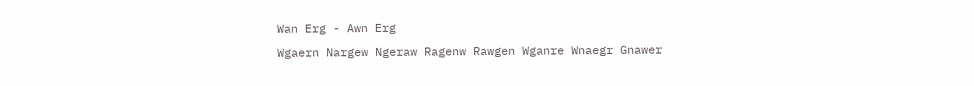Wan Erg - Awn Erg
Wgaern Nargew Ngeraw Ragenw Rawgen Wganre Wnaegr Gnawer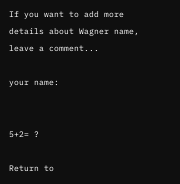If you want to add more details about Wagner name, leave a comment...

your name:


5+2= ?

Return to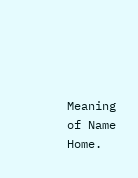Meaning of Name Home.